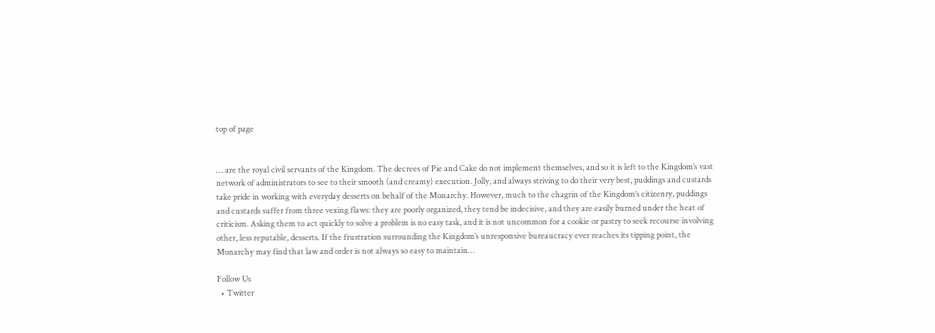top of page


… are the royal civil servants of the Kingdom. The decrees of Pie and Cake do not implement themselves, and so it is left to the Kingdom’s vast network of administrators to see to their smooth (and creamy) execution. Jolly, and always striving to do their very best, puddings and custards take pride in working with everyday desserts on behalf of the Monarchy. However, much to the chagrin of the Kingdom’s citizenry, puddings and custards suffer from three vexing flaws: they are poorly organized, they tend be indecisive, and they are easily burned under the heat of criticism. Asking them to act quickly to solve a problem is no easy task, and it is not uncommon for a cookie or pastry to seek recourse involving other, less reputable, desserts. If the frustration surrounding the Kingdom’s unresponsive bureaucracy ever reaches its tipping point, the Monarchy may find that law and order is not always so easy to maintain…

Follow Us
  • Twitter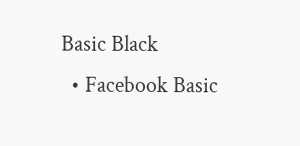Basic Black
  • Facebook Basic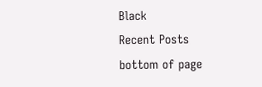Black
Recent Posts
bottom of page